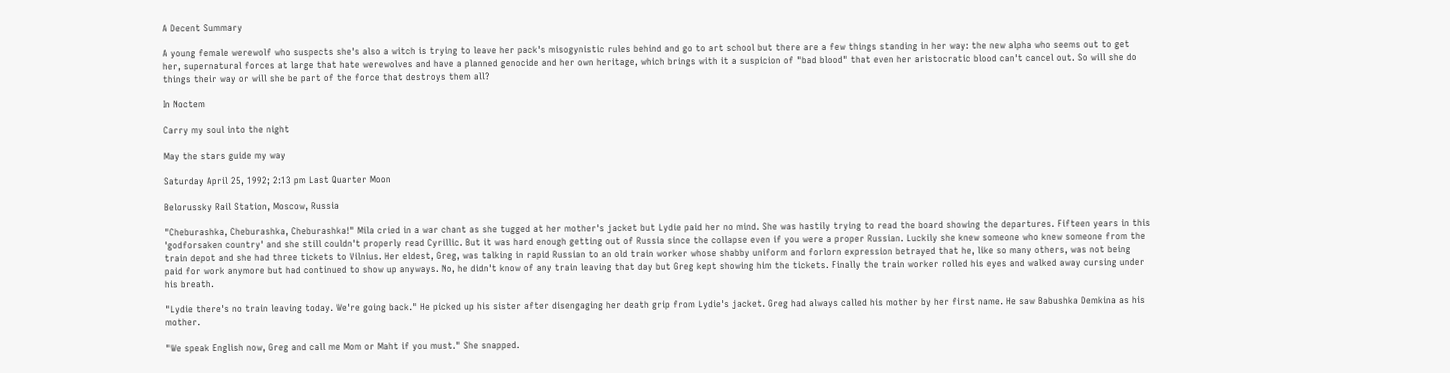A Decent Summary

A young female werewolf who suspects she's also a witch is trying to leave her pack's misogynistic rules behind and go to art school but there are a few things standing in her way: the new alpha who seems out to get her, supernatural forces at large that hate werewolves and have a planned genocide and her own heritage, which brings with it a suspicion of "bad blood" that even her aristocratic blood can't cancel out. So will she do things their way or will she be part of the force that destroys them all?

In Noctem

Carry my soul into the night

May the stars guide my way

Saturday April 25, 1992; 2:13 pm Last Quarter Moon

Belorussky Rail Station, Moscow, Russia

"Cheburashka, Cheburashka, Cheburashka!" Mila cried in a war chant as she tugged at her mother's jacket but Lydie paid her no mind. She was hastily trying to read the board showing the departures. Fifteen years in this 'godforsaken country' and she still couldn't properly read Cyrillic. But it was hard enough getting out of Russia since the collapse even if you were a proper Russian. Luckily she knew someone who knew someone from the train depot and she had three tickets to Vilnius. Her eldest, Greg, was talking in rapid Russian to an old train worker whose shabby uniform and forlorn expression betrayed that he, like so many others, was not being paid for work anymore but had continued to show up anyways. No, he didn't know of any train leaving that day but Greg kept showing him the tickets. Finally the train worker rolled his eyes and walked away cursing under his breath.

"Lydie there's no train leaving today. We're going back." He picked up his sister after disengaging her death grip from Lydie's jacket. Greg had always called his mother by her first name. He saw Babushka Demkina as his mother.

"We speak English now, Greg and call me Mom or Maht if you must." She snapped.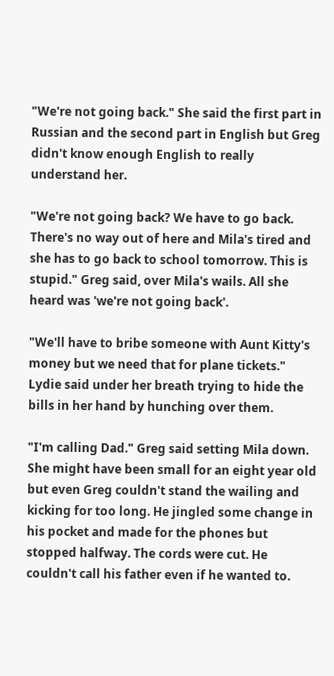"We're not going back." She said the first part in Russian and the second part in English but Greg didn't know enough English to really understand her.

"We're not going back? We have to go back. There's no way out of here and Mila's tired and she has to go back to school tomorrow. This is stupid." Greg said, over Mila's wails. All she heard was 'we're not going back'.

"We'll have to bribe someone with Aunt Kitty's money but we need that for plane tickets." Lydie said under her breath trying to hide the bills in her hand by hunching over them.

"I'm calling Dad." Greg said setting Mila down. She might have been small for an eight year old but even Greg couldn't stand the wailing and kicking for too long. He jingled some change in his pocket and made for the phones but stopped halfway. The cords were cut. He couldn't call his father even if he wanted to.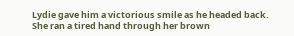Lydie gave him a victorious smile as he headed back. She ran a tired hand through her brown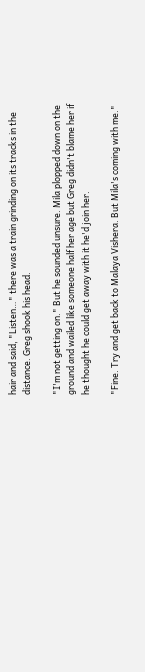hair and said, "Listen…" there was a train grinding on its tracks in the distance. Greg shook his head.

"I'm not getting on." But he sounded unsure. Mila plopped down on the ground and wailed like someone half her age but Greg didn't blame her if he thought he could get away with it he'd join her.

"Fine. Try and get back to Malaya Vishera. But Mila's coming with me."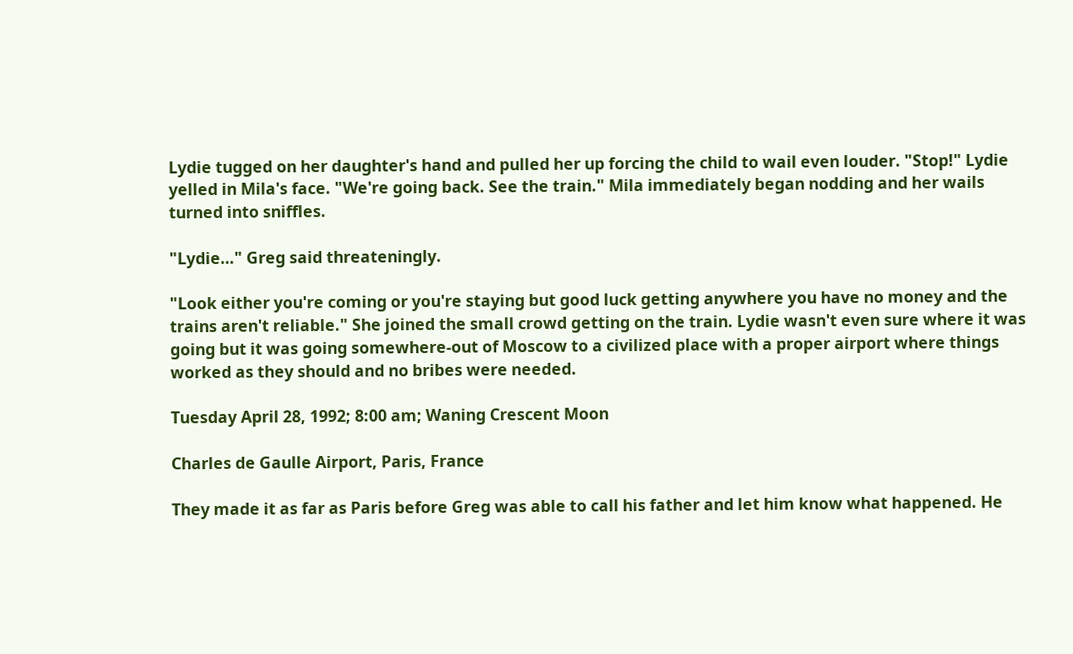Lydie tugged on her daughter's hand and pulled her up forcing the child to wail even louder. "Stop!" Lydie yelled in Mila's face. "We're going back. See the train." Mila immediately began nodding and her wails turned into sniffles.

"Lydie…" Greg said threateningly.

"Look either you're coming or you're staying but good luck getting anywhere you have no money and the trains aren't reliable." She joined the small crowd getting on the train. Lydie wasn't even sure where it was going but it was going somewhere-out of Moscow to a civilized place with a proper airport where things worked as they should and no bribes were needed.

Tuesday April 28, 1992; 8:00 am; Waning Crescent Moon

Charles de Gaulle Airport, Paris, France

They made it as far as Paris before Greg was able to call his father and let him know what happened. He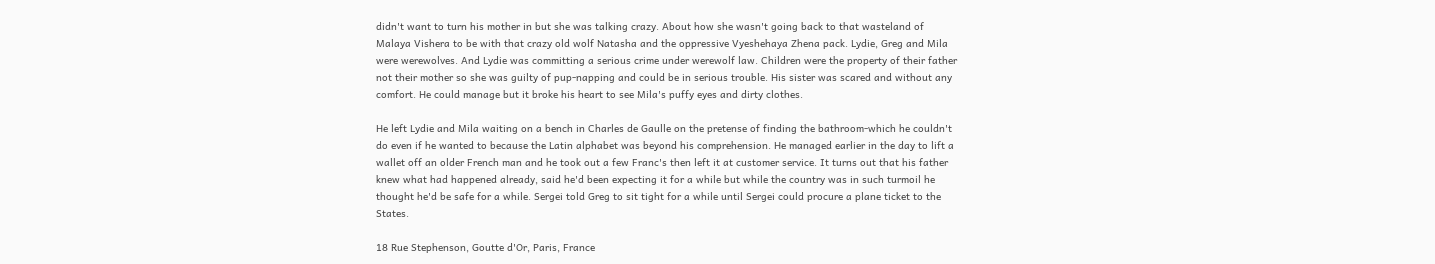didn't want to turn his mother in but she was talking crazy. About how she wasn't going back to that wasteland of Malaya Vishera to be with that crazy old wolf Natasha and the oppressive Vyeshehaya Zhena pack. Lydie, Greg and Mila were werewolves. And Lydie was committing a serious crime under werewolf law. Children were the property of their father not their mother so she was guilty of pup-napping and could be in serious trouble. His sister was scared and without any comfort. He could manage but it broke his heart to see Mila's puffy eyes and dirty clothes.

He left Lydie and Mila waiting on a bench in Charles de Gaulle on the pretense of finding the bathroom-which he couldn't do even if he wanted to because the Latin alphabet was beyond his comprehension. He managed earlier in the day to lift a wallet off an older French man and he took out a few Franc's then left it at customer service. It turns out that his father knew what had happened already, said he'd been expecting it for a while but while the country was in such turmoil he thought he'd be safe for a while. Sergei told Greg to sit tight for a while until Sergei could procure a plane ticket to the States.

18 Rue Stephenson, Goutte d'Or, Paris, France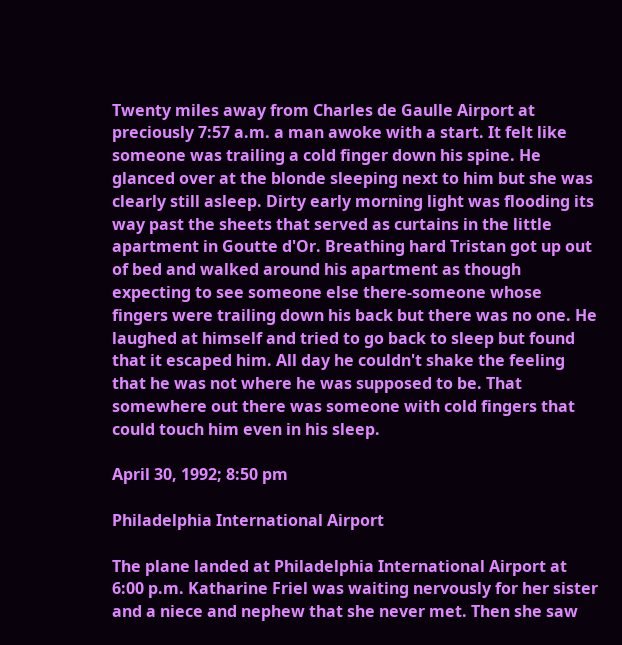Twenty miles away from Charles de Gaulle Airport at preciously 7:57 a.m. a man awoke with a start. It felt like someone was trailing a cold finger down his spine. He glanced over at the blonde sleeping next to him but she was clearly still asleep. Dirty early morning light was flooding its way past the sheets that served as curtains in the little apartment in Goutte d'Or. Breathing hard Tristan got up out of bed and walked around his apartment as though expecting to see someone else there-someone whose fingers were trailing down his back but there was no one. He laughed at himself and tried to go back to sleep but found that it escaped him. All day he couldn't shake the feeling that he was not where he was supposed to be. That somewhere out there was someone with cold fingers that could touch him even in his sleep.

April 30, 1992; 8:50 pm

Philadelphia International Airport

The plane landed at Philadelphia International Airport at 6:00 p.m. Katharine Friel was waiting nervously for her sister and a niece and nephew that she never met. Then she saw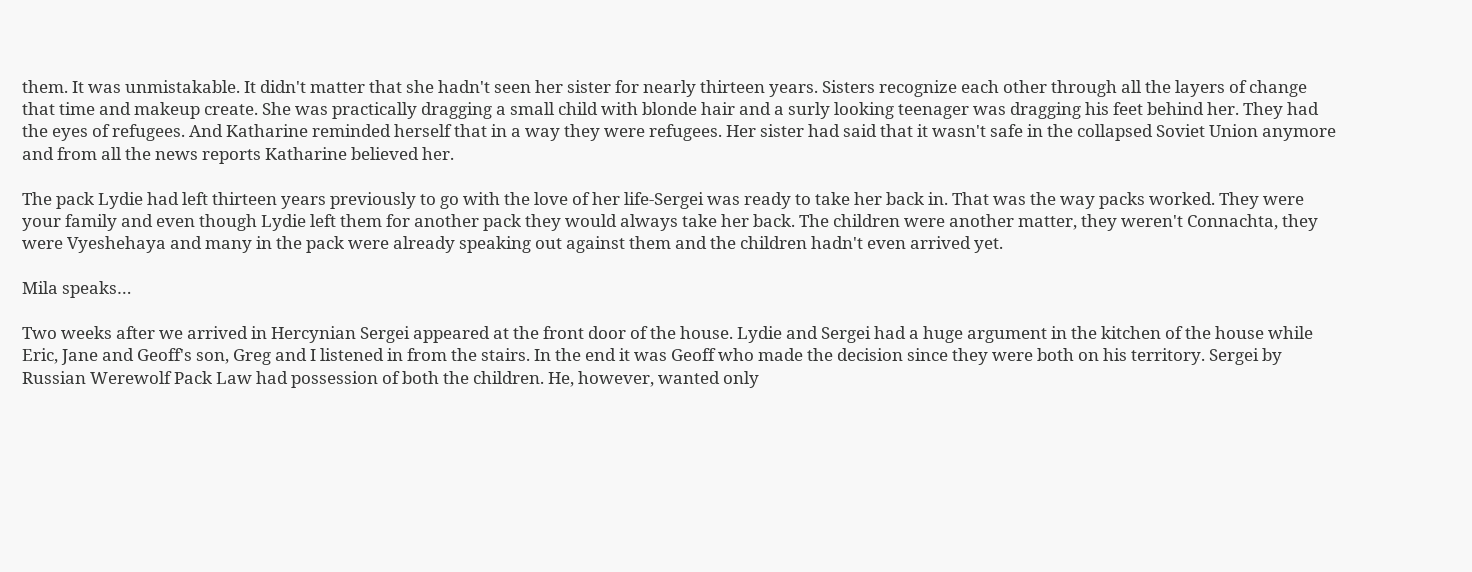them. It was unmistakable. It didn't matter that she hadn't seen her sister for nearly thirteen years. Sisters recognize each other through all the layers of change that time and makeup create. She was practically dragging a small child with blonde hair and a surly looking teenager was dragging his feet behind her. They had the eyes of refugees. And Katharine reminded herself that in a way they were refugees. Her sister had said that it wasn't safe in the collapsed Soviet Union anymore and from all the news reports Katharine believed her.

The pack Lydie had left thirteen years previously to go with the love of her life-Sergei was ready to take her back in. That was the way packs worked. They were your family and even though Lydie left them for another pack they would always take her back. The children were another matter, they weren't Connachta, they were Vyeshehaya and many in the pack were already speaking out against them and the children hadn't even arrived yet.

Mila speaks…

Two weeks after we arrived in Hercynian Sergei appeared at the front door of the house. Lydie and Sergei had a huge argument in the kitchen of the house while Eric, Jane and Geoff's son, Greg and I listened in from the stairs. In the end it was Geoff who made the decision since they were both on his territory. Sergei by Russian Werewolf Pack Law had possession of both the children. He, however, wanted only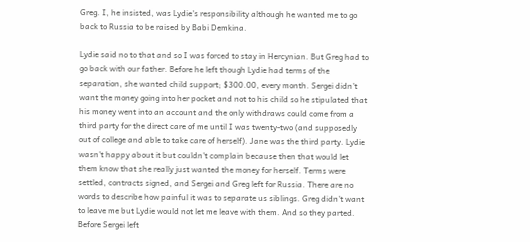Greg. I, he insisted, was Lydie's responsibility although he wanted me to go back to Russia to be raised by Babi Demkina.

Lydie said no to that and so I was forced to stay in Hercynian. But Greg had to go back with our father. Before he left though Lydie had terms of the separation, she wanted child support; $300.00, every month. Sergei didn't want the money going into her pocket and not to his child so he stipulated that his money went into an account and the only withdraws could come from a third party for the direct care of me until I was twenty-two (and supposedly out of college and able to take care of herself). Jane was the third party. Lydie wasn't happy about it but couldn't complain because then that would let them know that she really just wanted the money for herself. Terms were settled, contracts signed, and Sergei and Greg left for Russia. There are no words to describe how painful it was to separate us siblings. Greg didn't want to leave me but Lydie would not let me leave with them. And so they parted. Before Sergei left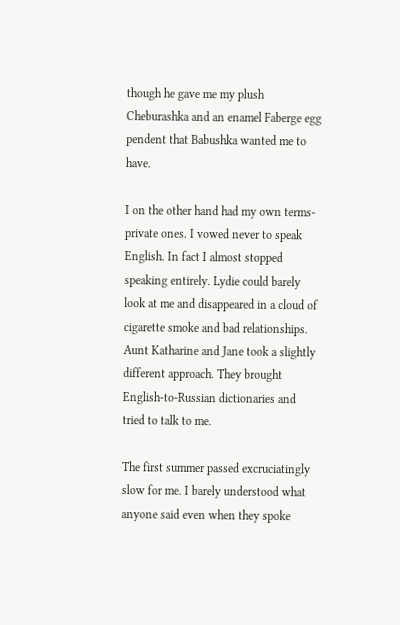though he gave me my plush Cheburashka and an enamel Faberge egg pendent that Babushka wanted me to have.

I on the other hand had my own terms-private ones. I vowed never to speak English. In fact I almost stopped speaking entirely. Lydie could barely look at me and disappeared in a cloud of cigarette smoke and bad relationships. Aunt Katharine and Jane took a slightly different approach. They brought English-to-Russian dictionaries and tried to talk to me.

The first summer passed excruciatingly slow for me. I barely understood what anyone said even when they spoke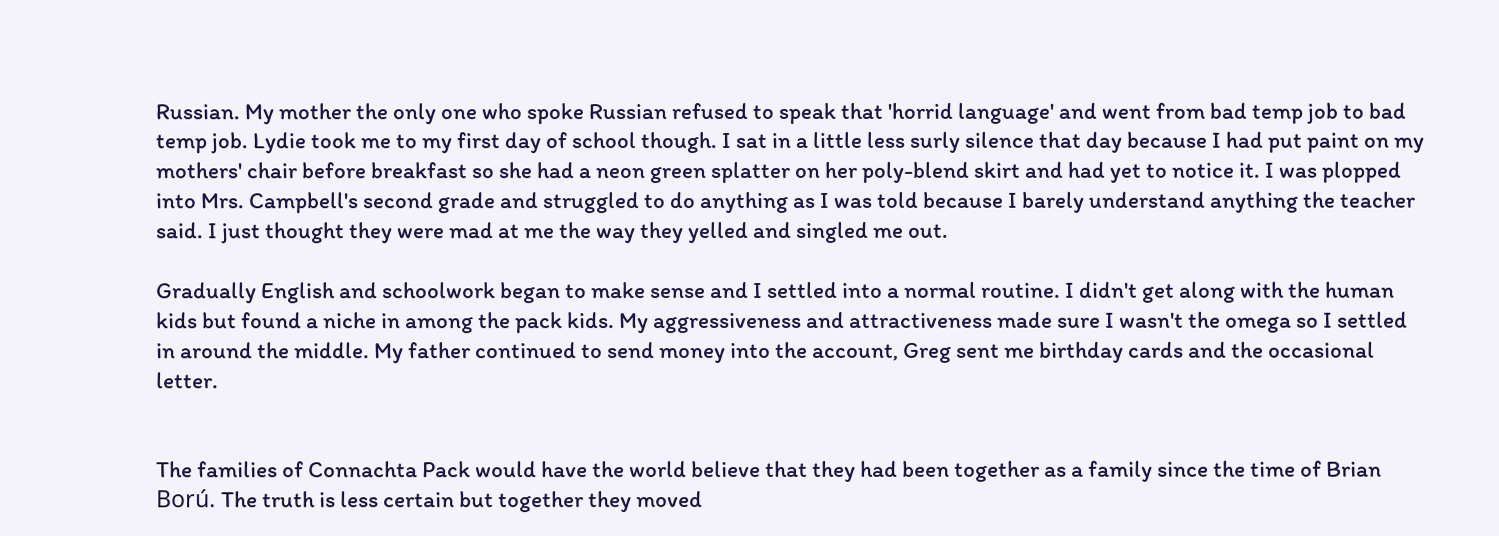Russian. My mother the only one who spoke Russian refused to speak that 'horrid language' and went from bad temp job to bad temp job. Lydie took me to my first day of school though. I sat in a little less surly silence that day because I had put paint on my mothers' chair before breakfast so she had a neon green splatter on her poly-blend skirt and had yet to notice it. I was plopped into Mrs. Campbell's second grade and struggled to do anything as I was told because I barely understand anything the teacher said. I just thought they were mad at me the way they yelled and singled me out.

Gradually English and schoolwork began to make sense and I settled into a normal routine. I didn't get along with the human kids but found a niche in among the pack kids. My aggressiveness and attractiveness made sure I wasn't the omega so I settled in around the middle. My father continued to send money into the account, Greg sent me birthday cards and the occasional letter.


The families of Connachta Pack would have the world believe that they had been together as a family since the time of Brian Ború. The truth is less certain but together they moved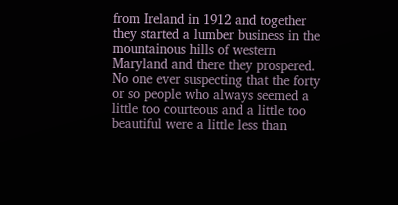from Ireland in 1912 and together they started a lumber business in the mountainous hills of western Maryland and there they prospered. No one ever suspecting that the forty or so people who always seemed a little too courteous and a little too beautiful were a little less than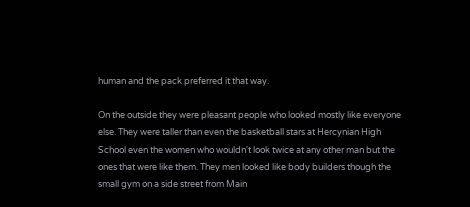human and the pack preferred it that way.

On the outside they were pleasant people who looked mostly like everyone else. They were taller than even the basketball stars at Hercynian High School even the women who wouldn't look twice at any other man but the ones that were like them. They men looked like body builders though the small gym on a side street from Main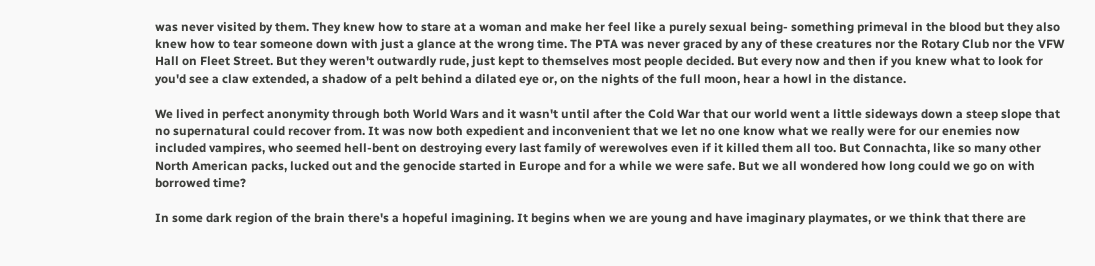was never visited by them. They knew how to stare at a woman and make her feel like a purely sexual being- something primeval in the blood but they also knew how to tear someone down with just a glance at the wrong time. The PTA was never graced by any of these creatures nor the Rotary Club nor the VFW Hall on Fleet Street. But they weren't outwardly rude, just kept to themselves most people decided. But every now and then if you knew what to look for you'd see a claw extended, a shadow of a pelt behind a dilated eye or, on the nights of the full moon, hear a howl in the distance.

We lived in perfect anonymity through both World Wars and it wasn't until after the Cold War that our world went a little sideways down a steep slope that no supernatural could recover from. It was now both expedient and inconvenient that we let no one know what we really were for our enemies now included vampires, who seemed hell-bent on destroying every last family of werewolves even if it killed them all too. But Connachta, like so many other North American packs, lucked out and the genocide started in Europe and for a while we were safe. But we all wondered how long could we go on with borrowed time?

In some dark region of the brain there's a hopeful imagining. It begins when we are young and have imaginary playmates, or we think that there are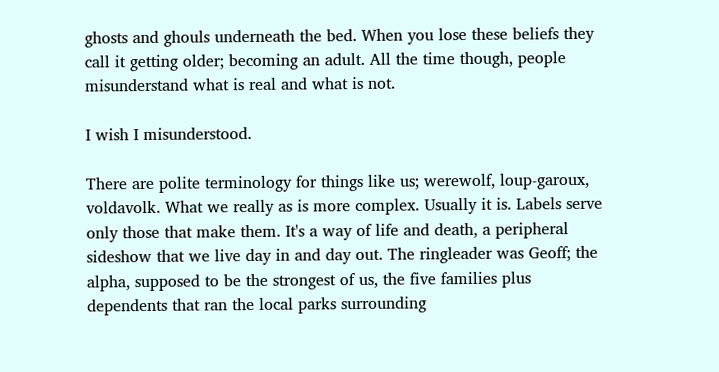ghosts and ghouls underneath the bed. When you lose these beliefs they call it getting older; becoming an adult. All the time though, people misunderstand what is real and what is not.

I wish I misunderstood.

There are polite terminology for things like us; werewolf, loup-garoux, voldavolk. What we really as is more complex. Usually it is. Labels serve only those that make them. It's a way of life and death, a peripheral sideshow that we live day in and day out. The ringleader was Geoff; the alpha, supposed to be the strongest of us, the five families plus dependents that ran the local parks surrounding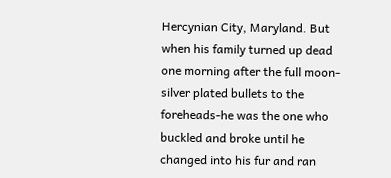Hercynian City, Maryland. But when his family turned up dead one morning after the full moon-silver plated bullets to the foreheads-he was the one who buckled and broke until he changed into his fur and ran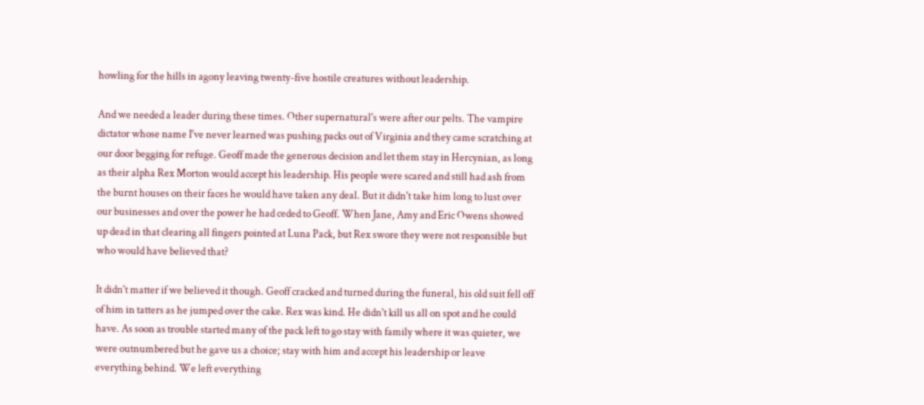howling for the hills in agony leaving twenty-five hostile creatures without leadership.

And we needed a leader during these times. Other supernatural's were after our pelts. The vampire dictator whose name I've never learned was pushing packs out of Virginia and they came scratching at our door begging for refuge. Geoff made the generous decision and let them stay in Hercynian, as long as their alpha Rex Morton would accept his leadership. His people were scared and still had ash from the burnt houses on their faces he would have taken any deal. But it didn't take him long to lust over our businesses and over the power he had ceded to Geoff. When Jane, Amy and Eric Owens showed up dead in that clearing all fingers pointed at Luna Pack, but Rex swore they were not responsible but who would have believed that?

It didn't matter if we believed it though. Geoff cracked and turned during the funeral, his old suit fell off of him in tatters as he jumped over the cake. Rex was kind. He didn't kill us all on spot and he could have. As soon as trouble started many of the pack left to go stay with family where it was quieter, we were outnumbered but he gave us a choice; stay with him and accept his leadership or leave everything behind. We left everything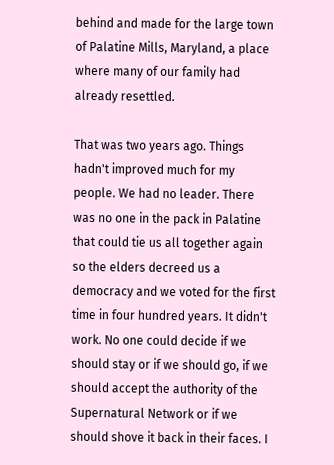behind and made for the large town of Palatine Mills, Maryland, a place where many of our family had already resettled.

That was two years ago. Things hadn't improved much for my people. We had no leader. There was no one in the pack in Palatine that could tie us all together again so the elders decreed us a democracy and we voted for the first time in four hundred years. It didn't work. No one could decide if we should stay or if we should go, if we should accept the authority of the Supernatural Network or if we should shove it back in their faces. I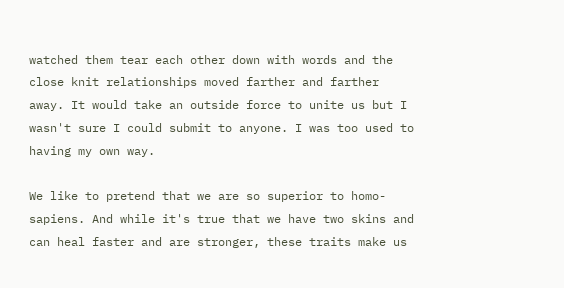watched them tear each other down with words and the close knit relationships moved farther and farther away. It would take an outside force to unite us but I wasn't sure I could submit to anyone. I was too used to having my own way.

We like to pretend that we are so superior to homo-sapiens. And while it's true that we have two skins and can heal faster and are stronger, these traits make us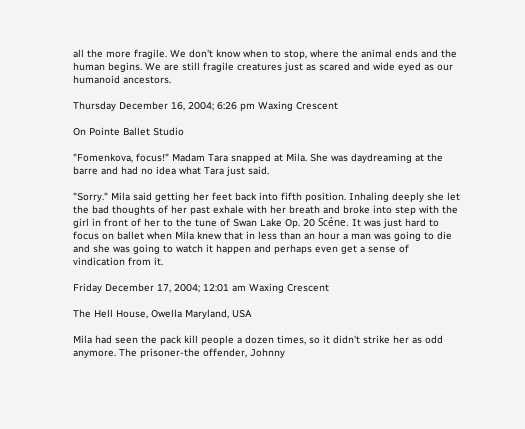all the more fragile. We don't know when to stop, where the animal ends and the human begins. We are still fragile creatures just as scared and wide eyed as our humanoid ancestors.

Thursday December 16, 2004; 6:26 pm Waxing Crescent

On Pointe Ballet Studio

"Fomenkova, focus!" Madam Tara snapped at Mila. She was daydreaming at the barre and had no idea what Tara just said.

"Sorry." Mila said getting her feet back into fifth position. Inhaling deeply she let the bad thoughts of her past exhale with her breath and broke into step with the girl in front of her to the tune of Swan Lake Op. 20 Scéne. It was just hard to focus on ballet when Mila knew that in less than an hour a man was going to die and she was going to watch it happen and perhaps even get a sense of vindication from it.

Friday December 17, 2004; 12:01 am Waxing Crescent

The Hell House, Owella Maryland, USA

Mila had seen the pack kill people a dozen times, so it didn't strike her as odd anymore. The prisoner-the offender, Johnny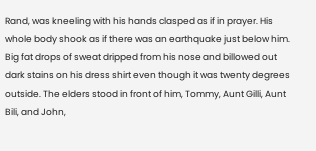Rand, was kneeling with his hands clasped as if in prayer. His whole body shook as if there was an earthquake just below him. Big fat drops of sweat dripped from his nose and billowed out dark stains on his dress shirt even though it was twenty degrees outside. The elders stood in front of him, Tommy, Aunt Gilli, Aunt Bili, and John,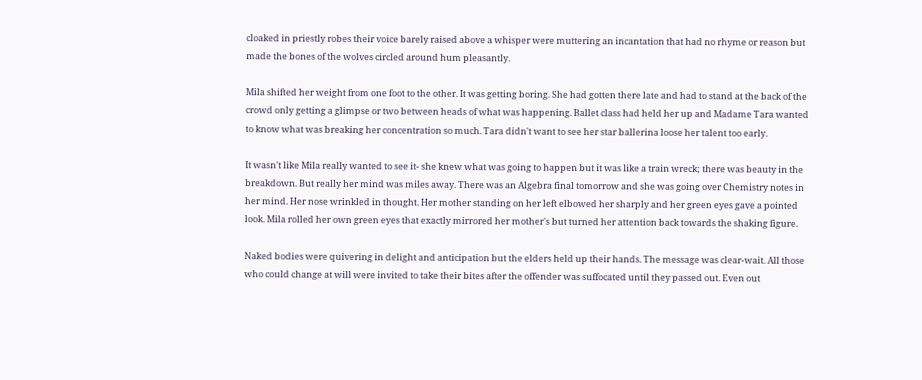cloaked in priestly robes their voice barely raised above a whisper were muttering an incantation that had no rhyme or reason but made the bones of the wolves circled around hum pleasantly.

Mila shifted her weight from one foot to the other. It was getting boring. She had gotten there late and had to stand at the back of the crowd only getting a glimpse or two between heads of what was happening. Ballet class had held her up and Madame Tara wanted to know what was breaking her concentration so much. Tara didn't want to see her star ballerina loose her talent too early.

It wasn't like Mila really wanted to see it- she knew what was going to happen but it was like a train wreck; there was beauty in the breakdown. But really her mind was miles away. There was an Algebra final tomorrow and she was going over Chemistry notes in her mind. Her nose wrinkled in thought. Her mother standing on her left elbowed her sharply and her green eyes gave a pointed look. Mila rolled her own green eyes that exactly mirrored her mother's but turned her attention back towards the shaking figure.

Naked bodies were quivering in delight and anticipation but the elders held up their hands. The message was clear-wait. All those who could change at will were invited to take their bites after the offender was suffocated until they passed out. Even out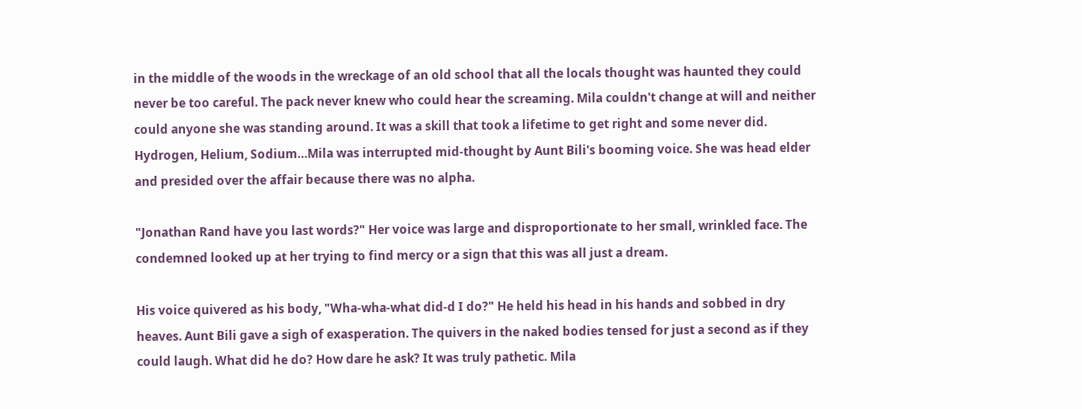in the middle of the woods in the wreckage of an old school that all the locals thought was haunted they could never be too careful. The pack never knew who could hear the screaming. Mila couldn't change at will and neither could anyone she was standing around. It was a skill that took a lifetime to get right and some never did. Hydrogen, Helium, Sodium…Mila was interrupted mid-thought by Aunt Bili's booming voice. She was head elder and presided over the affair because there was no alpha.

"Jonathan Rand have you last words?" Her voice was large and disproportionate to her small, wrinkled face. The condemned looked up at her trying to find mercy or a sign that this was all just a dream.

His voice quivered as his body, "Wha-wha-what did-d I do?" He held his head in his hands and sobbed in dry heaves. Aunt Bili gave a sigh of exasperation. The quivers in the naked bodies tensed for just a second as if they could laugh. What did he do? How dare he ask? It was truly pathetic. Mila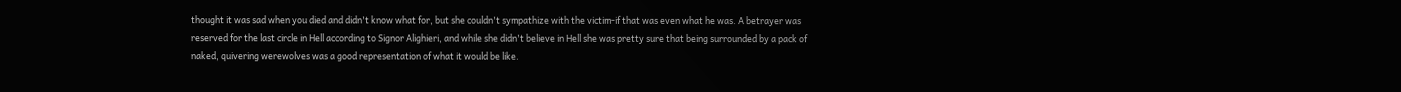thought it was sad when you died and didn't know what for, but she couldn't sympathize with the victim-if that was even what he was. A betrayer was reserved for the last circle in Hell according to Signor Alighieri, and while she didn't believe in Hell she was pretty sure that being surrounded by a pack of naked, quivering werewolves was a good representation of what it would be like.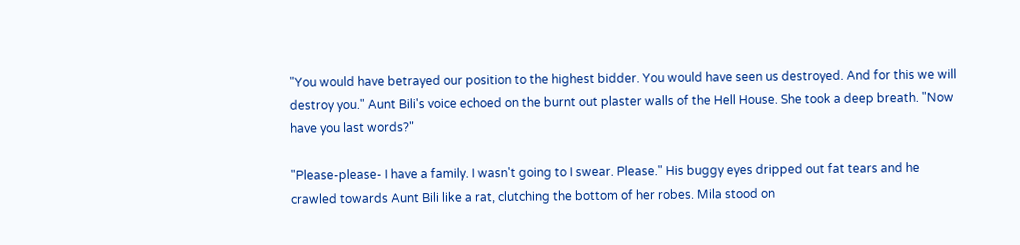"You would have betrayed our position to the highest bidder. You would have seen us destroyed. And for this we will destroy you." Aunt Bili's voice echoed on the burnt out plaster walls of the Hell House. She took a deep breath. "Now have you last words?"

"Please-please- I have a family. I wasn't going to I swear. Please." His buggy eyes dripped out fat tears and he crawled towards Aunt Bili like a rat, clutching the bottom of her robes. Mila stood on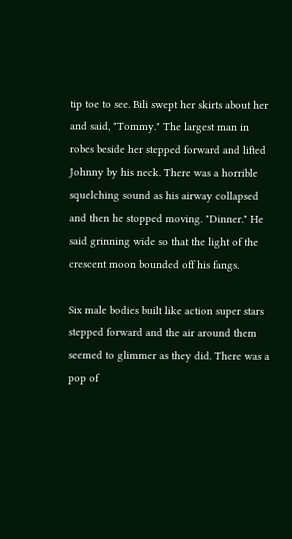tip toe to see. Bili swept her skirts about her and said, "Tommy." The largest man in robes beside her stepped forward and lifted Johnny by his neck. There was a horrible squelching sound as his airway collapsed and then he stopped moving. "Dinner." He said grinning wide so that the light of the crescent moon bounded off his fangs.

Six male bodies built like action super stars stepped forward and the air around them seemed to glimmer as they did. There was a pop of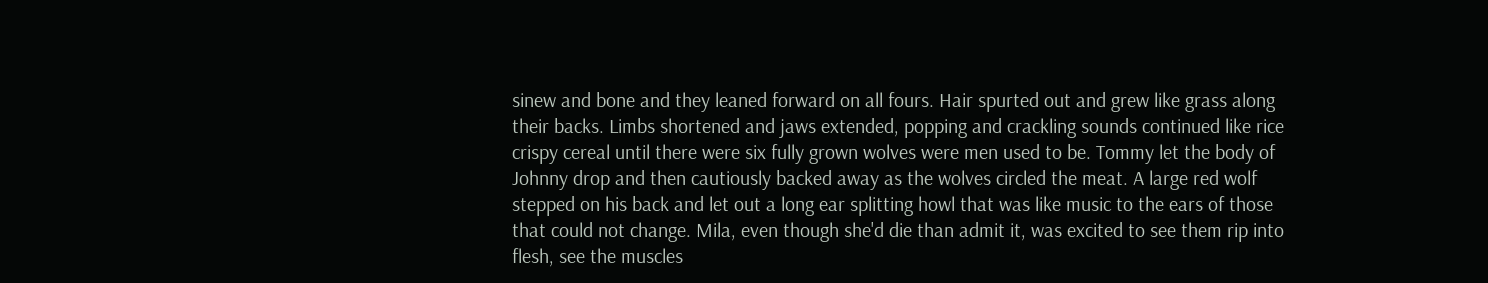sinew and bone and they leaned forward on all fours. Hair spurted out and grew like grass along their backs. Limbs shortened and jaws extended, popping and crackling sounds continued like rice crispy cereal until there were six fully grown wolves were men used to be. Tommy let the body of Johnny drop and then cautiously backed away as the wolves circled the meat. A large red wolf stepped on his back and let out a long ear splitting howl that was like music to the ears of those that could not change. Mila, even though she'd die than admit it, was excited to see them rip into flesh, see the muscles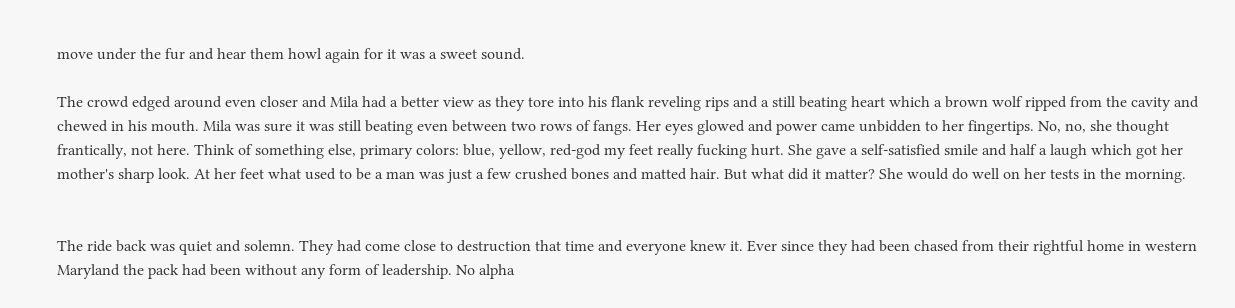move under the fur and hear them howl again for it was a sweet sound.

The crowd edged around even closer and Mila had a better view as they tore into his flank reveling rips and a still beating heart which a brown wolf ripped from the cavity and chewed in his mouth. Mila was sure it was still beating even between two rows of fangs. Her eyes glowed and power came unbidden to her fingertips. No, no, she thought frantically, not here. Think of something else, primary colors: blue, yellow, red-god my feet really fucking hurt. She gave a self-satisfied smile and half a laugh which got her mother's sharp look. At her feet what used to be a man was just a few crushed bones and matted hair. But what did it matter? She would do well on her tests in the morning.


The ride back was quiet and solemn. They had come close to destruction that time and everyone knew it. Ever since they had been chased from their rightful home in western Maryland the pack had been without any form of leadership. No alpha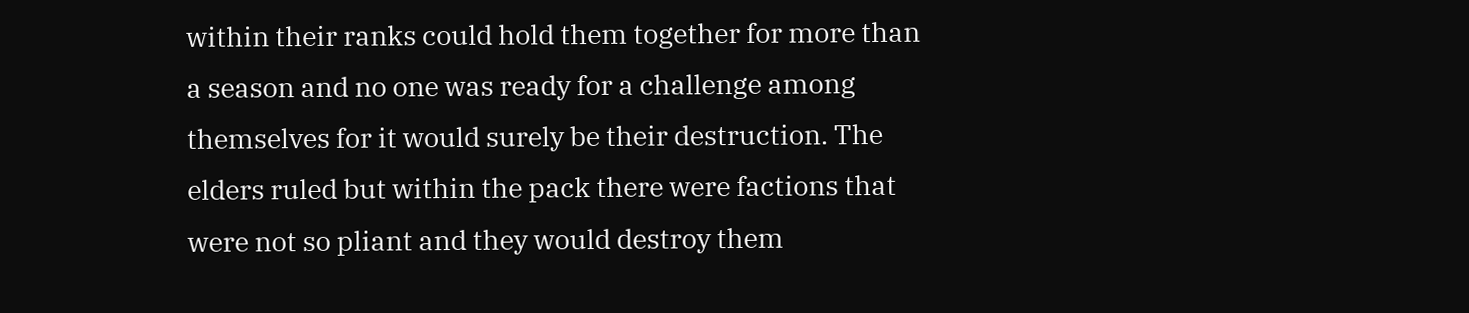within their ranks could hold them together for more than a season and no one was ready for a challenge among themselves for it would surely be their destruction. The elders ruled but within the pack there were factions that were not so pliant and they would destroy them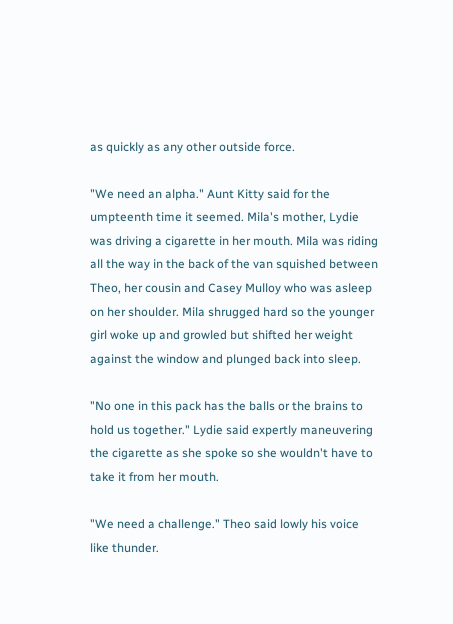as quickly as any other outside force.

"We need an alpha." Aunt Kitty said for the umpteenth time it seemed. Mila's mother, Lydie was driving a cigarette in her mouth. Mila was riding all the way in the back of the van squished between Theo, her cousin and Casey Mulloy who was asleep on her shoulder. Mila shrugged hard so the younger girl woke up and growled but shifted her weight against the window and plunged back into sleep.

"No one in this pack has the balls or the brains to hold us together." Lydie said expertly maneuvering the cigarette as she spoke so she wouldn't have to take it from her mouth.

"We need a challenge." Theo said lowly his voice like thunder.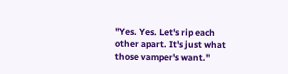"Yes. Yes. Let's rip each other apart. It's just what those vamper's want."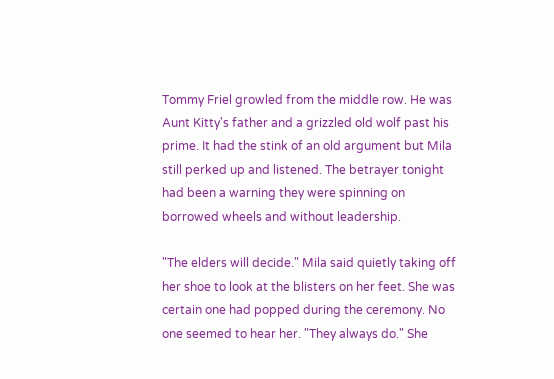Tommy Friel growled from the middle row. He was Aunt Kitty's father and a grizzled old wolf past his prime. It had the stink of an old argument but Mila still perked up and listened. The betrayer tonight had been a warning they were spinning on borrowed wheels and without leadership.

"The elders will decide." Mila said quietly taking off her shoe to look at the blisters on her feet. She was certain one had popped during the ceremony. No one seemed to hear her. "They always do." She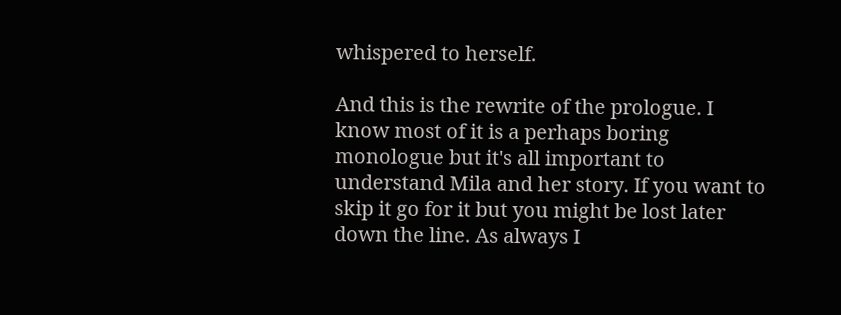whispered to herself.

And this is the rewrite of the prologue. I know most of it is a perhaps boring monologue but it's all important to understand Mila and her story. If you want to skip it go for it but you might be lost later down the line. As always I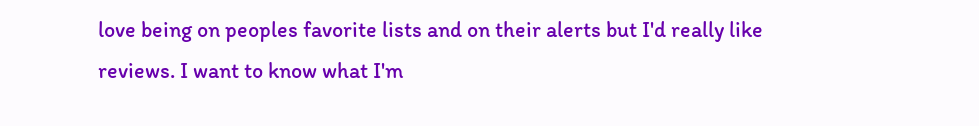love being on peoples favorite lists and on their alerts but I'd really like reviews. I want to know what I'm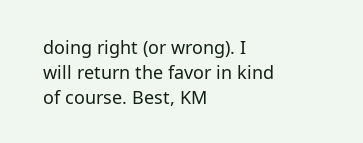doing right (or wrong). I will return the favor in kind of course. Best, KM